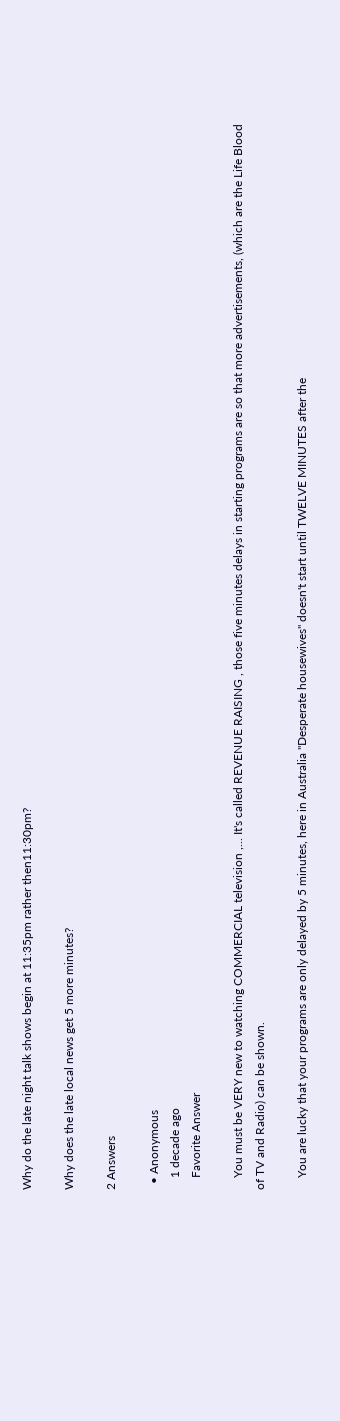Why do the late night talk shows begin at 11:35pm rather then11:30pm?

Why does the late local news get 5 more minutes?

2 Answers

  • Anonymous
    1 decade ago
    Favorite Answer

    You must be VERY new to watching COMMERCIAL television ,... It's called REVENUE RAISING , those five minutes delays in starting programs are so that more advertisements, (which are the Life Blood of TV and Radio) can be shown.

    You are lucky that your programs are only delayed by 5 minutes, here in Australia "Desperate housewives" doesn't start until TWELVE MINUTES after the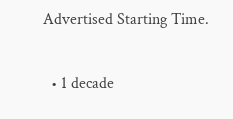Advertised Starting Time.

  • 1 decade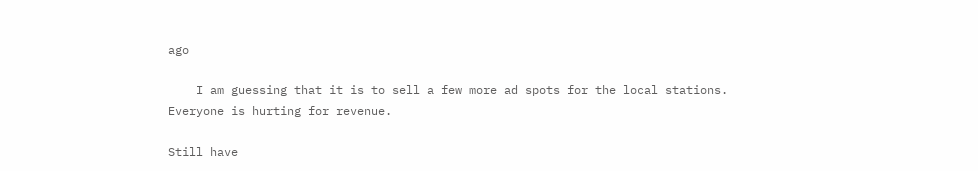ago

    I am guessing that it is to sell a few more ad spots for the local stations. Everyone is hurting for revenue.

Still have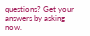questions? Get your answers by asking now.